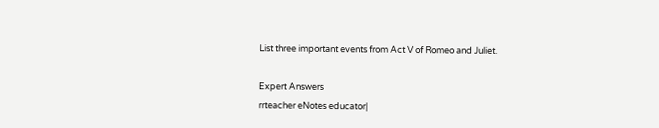List three important events from Act V of Romeo and Juliet.

Expert Answers
rrteacher eNotes educator|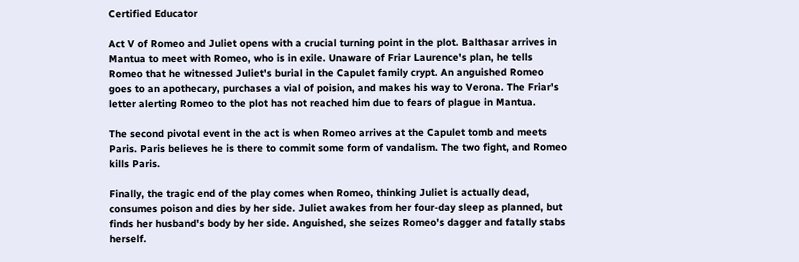Certified Educator

Act V of Romeo and Juliet opens with a crucial turning point in the plot. Balthasar arrives in Mantua to meet with Romeo, who is in exile. Unaware of Friar Laurence's plan, he tells Romeo that he witnessed Juliet's burial in the Capulet family crypt. An anguished Romeo goes to an apothecary, purchases a vial of poision, and makes his way to Verona. The Friar's letter alerting Romeo to the plot has not reached him due to fears of plague in Mantua.

The second pivotal event in the act is when Romeo arrives at the Capulet tomb and meets Paris. Paris believes he is there to commit some form of vandalism. The two fight, and Romeo kills Paris.

Finally, the tragic end of the play comes when Romeo, thinking Juliet is actually dead, consumes poison and dies by her side. Juliet awakes from her four-day sleep as planned, but finds her husband's body by her side. Anguished, she seizes Romeo's dagger and fatally stabs herself.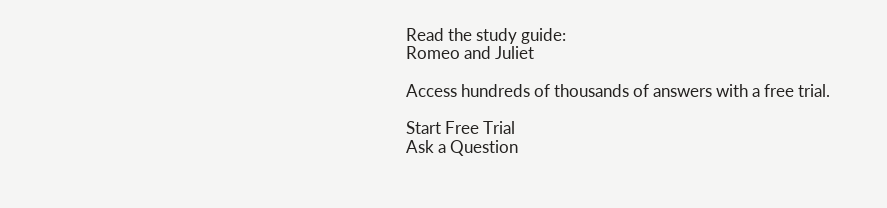Read the study guide:
Romeo and Juliet

Access hundreds of thousands of answers with a free trial.

Start Free Trial
Ask a Question